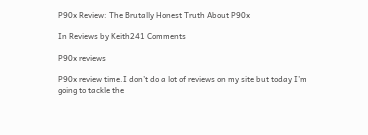P90x Review: The Brutally Honest Truth About P90x

In Reviews by Keith241 Comments

P90x reviews

P90x review time.I don’t do a lot of reviews on my site but today I’m going to tackle the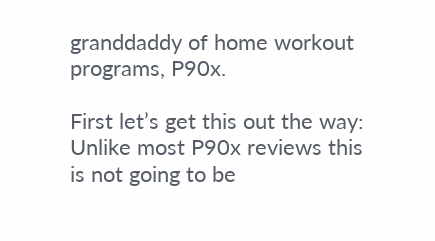granddaddy of home workout programs, P90x.

First let’s get this out the way: Unlike most P90x reviews this is not going to be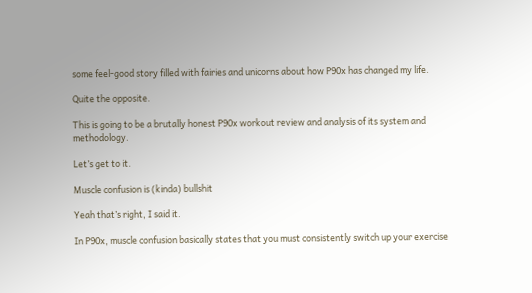some feel-good story filled with fairies and unicorns about how P90x has changed my life.

Quite the opposite.

This is going to be a brutally honest P90x workout review and analysis of its system and methodology.

Let’s get to it.

Muscle confusion is (kinda) bullshit

Yeah that’s right, I said it.

In P90x, muscle confusion basically states that you must consistently switch up your exercise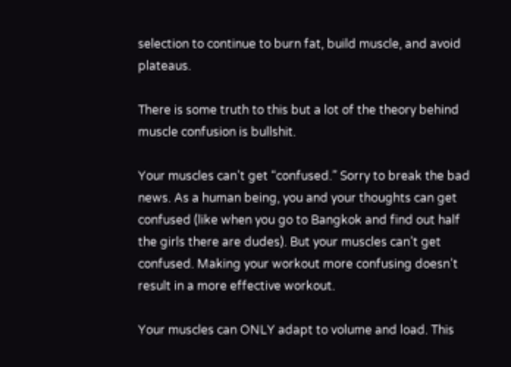selection to continue to burn fat, build muscle, and avoid plateaus.

There is some truth to this but a lot of the theory behind muscle confusion is bullshit.

Your muscles can’t get “confused.” Sorry to break the bad news. As a human being, you and your thoughts can get confused (like when you go to Bangkok and find out half the girls there are dudes). But your muscles can’t get confused. Making your workout more confusing doesn’t result in a more effective workout.

Your muscles can ONLY adapt to volume and load. This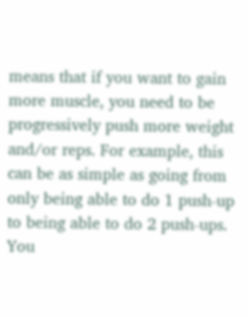means that if you want to gain more muscle, you need to be progressively push more weight and/or reps. For example, this can be as simple as going from only being able to do 1 push-up to being able to do 2 push-ups. You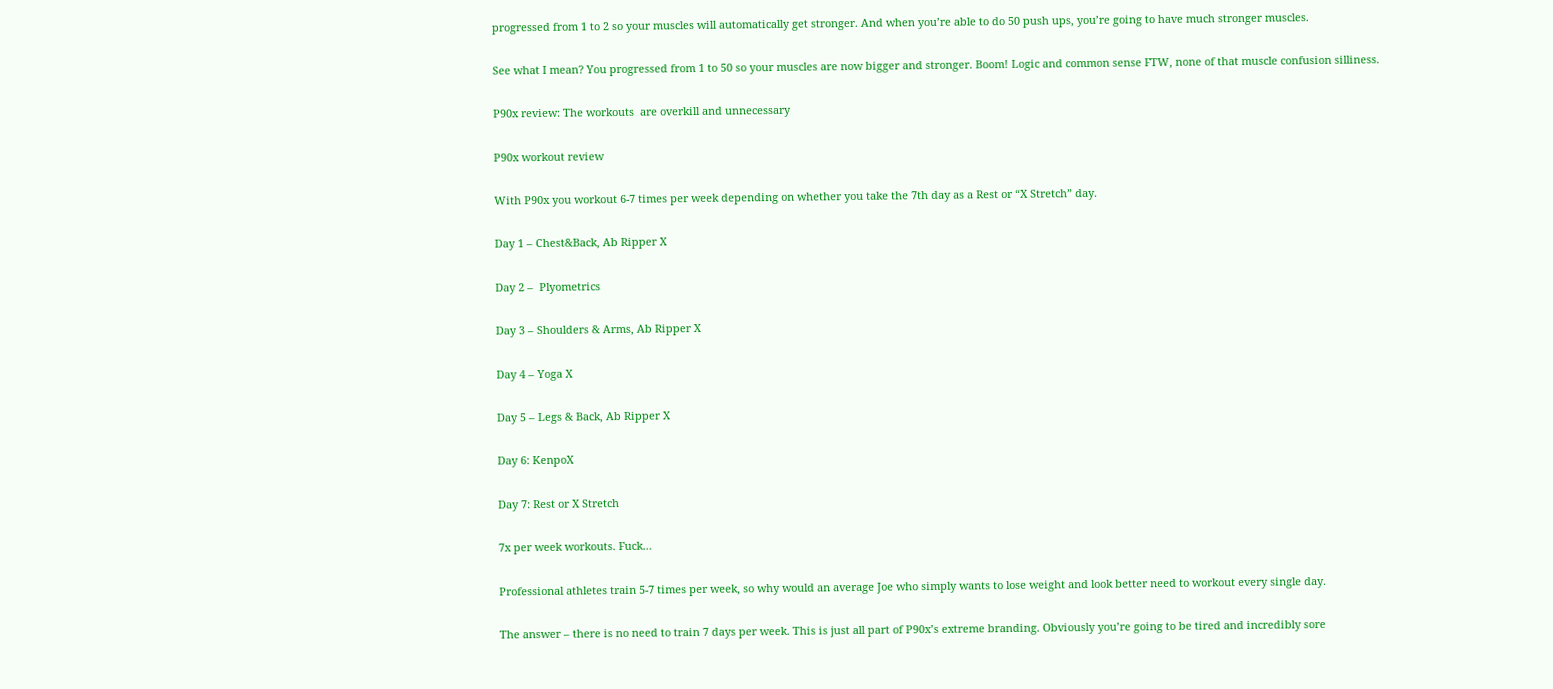progressed from 1 to 2 so your muscles will automatically get stronger. And when you’re able to do 50 push ups, you’re going to have much stronger muscles.

See what I mean? You progressed from 1 to 50 so your muscles are now bigger and stronger. Boom! Logic and common sense FTW, none of that muscle confusion silliness.

P90x review: The workouts  are overkill and unnecessary

P90x workout review

With P90x you workout 6-7 times per week depending on whether you take the 7th day as a Rest or “X Stretch” day.

Day 1 – Chest&Back, Ab Ripper X

Day 2 –  Plyometrics

Day 3 – Shoulders & Arms, Ab Ripper X

Day 4 – Yoga X

Day 5 – Legs & Back, Ab Ripper X

Day 6: KenpoX

Day 7: Rest or X Stretch

7x per week workouts. Fuck…

Professional athletes train 5-7 times per week, so why would an average Joe who simply wants to lose weight and look better need to workout every single day.

The answer – there is no need to train 7 days per week. This is just all part of P90x’s extreme branding. Obviously you’re going to be tired and incredibly sore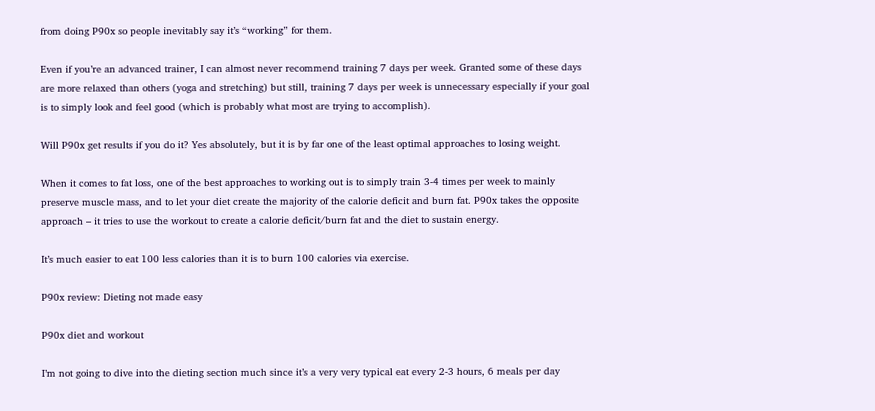from doing P90x so people inevitably say it’s “working” for them.

Even if you’re an advanced trainer, I can almost never recommend training 7 days per week. Granted some of these days are more relaxed than others (yoga and stretching) but still, training 7 days per week is unnecessary especially if your goal is to simply look and feel good (which is probably what most are trying to accomplish).

Will P90x get results if you do it? Yes absolutely, but it is by far one of the least optimal approaches to losing weight.

When it comes to fat loss, one of the best approaches to working out is to simply train 3-4 times per week to mainly preserve muscle mass, and to let your diet create the majority of the calorie deficit and burn fat. P90x takes the opposite approach – it tries to use the workout to create a calorie deficit/burn fat and the diet to sustain energy.

It’s much easier to eat 100 less calories than it is to burn 100 calories via exercise.

P90x review: Dieting not made easy

P90x diet and workout

I’m not going to dive into the dieting section much since it’s a very very typical eat every 2-3 hours, 6 meals per day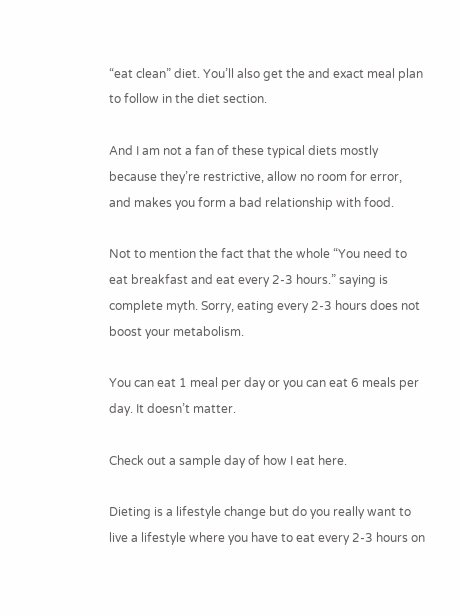“eat clean” diet. You’ll also get the and exact meal plan to follow in the diet section.

And I am not a fan of these typical diets mostly because they’re restrictive, allow no room for error, and makes you form a bad relationship with food.

Not to mention the fact that the whole “You need to eat breakfast and eat every 2-3 hours.” saying is complete myth. Sorry, eating every 2-3 hours does not boost your metabolism.

You can eat 1 meal per day or you can eat 6 meals per day. It doesn’t matter.

Check out a sample day of how I eat here.

Dieting is a lifestyle change but do you really want to live a lifestyle where you have to eat every 2-3 hours on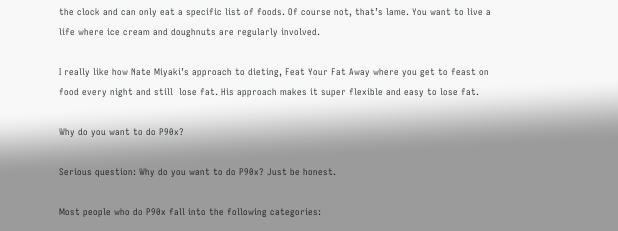the clock and can only eat a specific list of foods. Of course not, that’s lame. You want to live a life where ice cream and doughnuts are regularly involved.

I really like how Nate Miyaki’s approach to dieting, Feat Your Fat Away where you get to feast on food every night and still  lose fat. His approach makes it super flexible and easy to lose fat.

Why do you want to do P90x?

Serious question: Why do you want to do P90x? Just be honest.

Most people who do P90x fall into the following categories: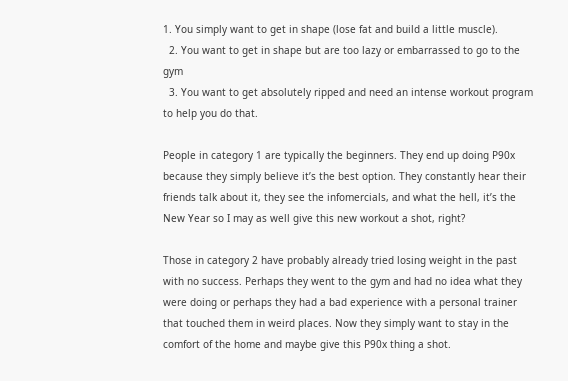1. You simply want to get in shape (lose fat and build a little muscle).
  2. You want to get in shape but are too lazy or embarrassed to go to the gym
  3. You want to get absolutely ripped and need an intense workout program to help you do that.

People in category 1 are typically the beginners. They end up doing P90x because they simply believe it’s the best option. They constantly hear their friends talk about it, they see the infomercials, and what the hell, it’s the New Year so I may as well give this new workout a shot, right?

Those in category 2 have probably already tried losing weight in the past with no success. Perhaps they went to the gym and had no idea what they were doing or perhaps they had a bad experience with a personal trainer that touched them in weird places. Now they simply want to stay in the comfort of the home and maybe give this P90x thing a shot.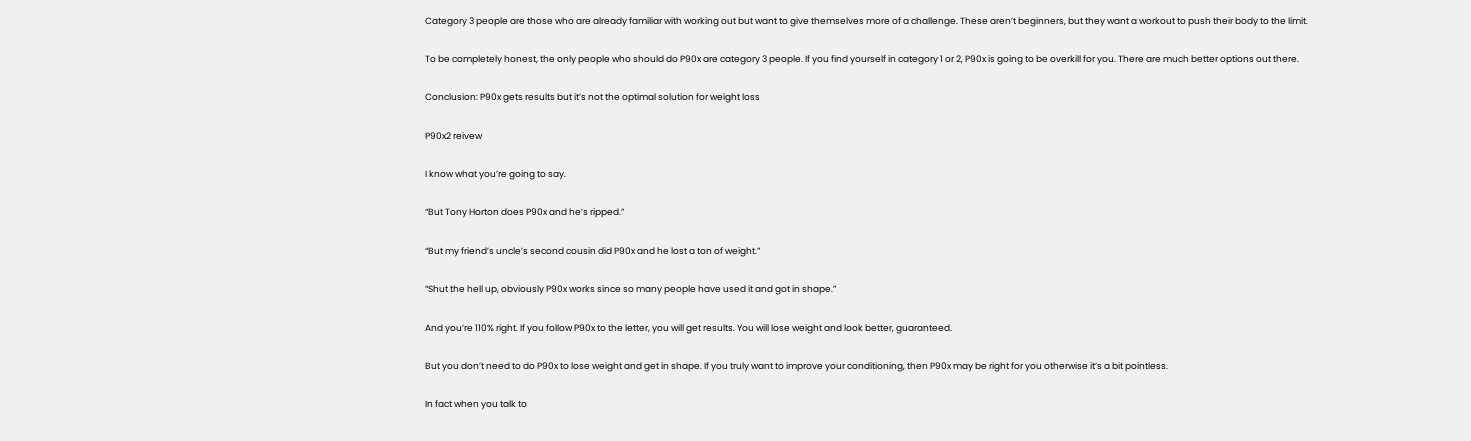Category 3 people are those who are already familiar with working out but want to give themselves more of a challenge. These aren’t beginners, but they want a workout to push their body to the limit.

To be completely honest, the only people who should do P90x are category 3 people. If you find yourself in category 1 or 2, P90x is going to be overkill for you. There are much better options out there.

Conclusion: P90x gets results but it’s not the optimal solution for weight loss

P90x2 reivew

I know what you’re going to say.

“But Tony Horton does P90x and he’s ripped.”

“But my friend’s uncle’s second cousin did P90x and he lost a ton of weight.”

“Shut the hell up, obviously P90x works since so many people have used it and got in shape.”

And you’re 110% right. If you follow P90x to the letter, you will get results. You will lose weight and look better, guaranteed.

But you don’t need to do P90x to lose weight and get in shape. If you truly want to improve your conditioning, then P90x may be right for you otherwise it’s a bit pointless.

In fact when you talk to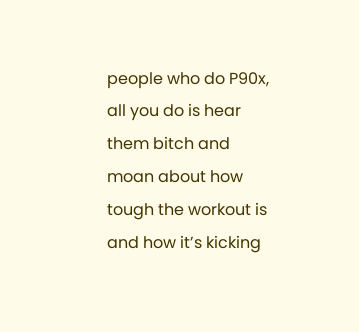people who do P90x, all you do is hear them bitch and moan about how tough the workout is and how it’s kicking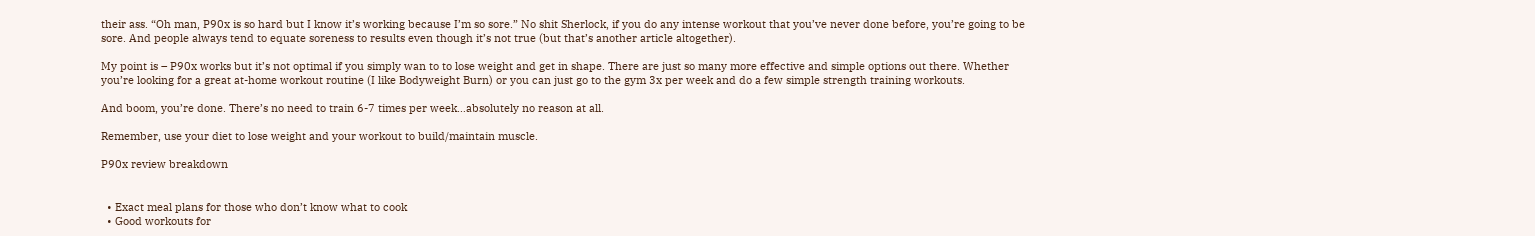their ass. “Oh man, P90x is so hard but I know it’s working because I’m so sore.” No shit Sherlock, if you do any intense workout that you’ve never done before, you’re going to be sore. And people always tend to equate soreness to results even though it’s not true (but that’s another article altogether).

My point is – P90x works but it’s not optimal if you simply wan to to lose weight and get in shape. There are just so many more effective and simple options out there. Whether you’re looking for a great at-home workout routine (I like Bodyweight Burn) or you can just go to the gym 3x per week and do a few simple strength training workouts.

And boom, you’re done. There’s no need to train 6-7 times per week…absolutely no reason at all.

Remember, use your diet to lose weight and your workout to build/maintain muscle.

P90x review breakdown


  • Exact meal plans for those who don’t know what to cook
  • Good workouts for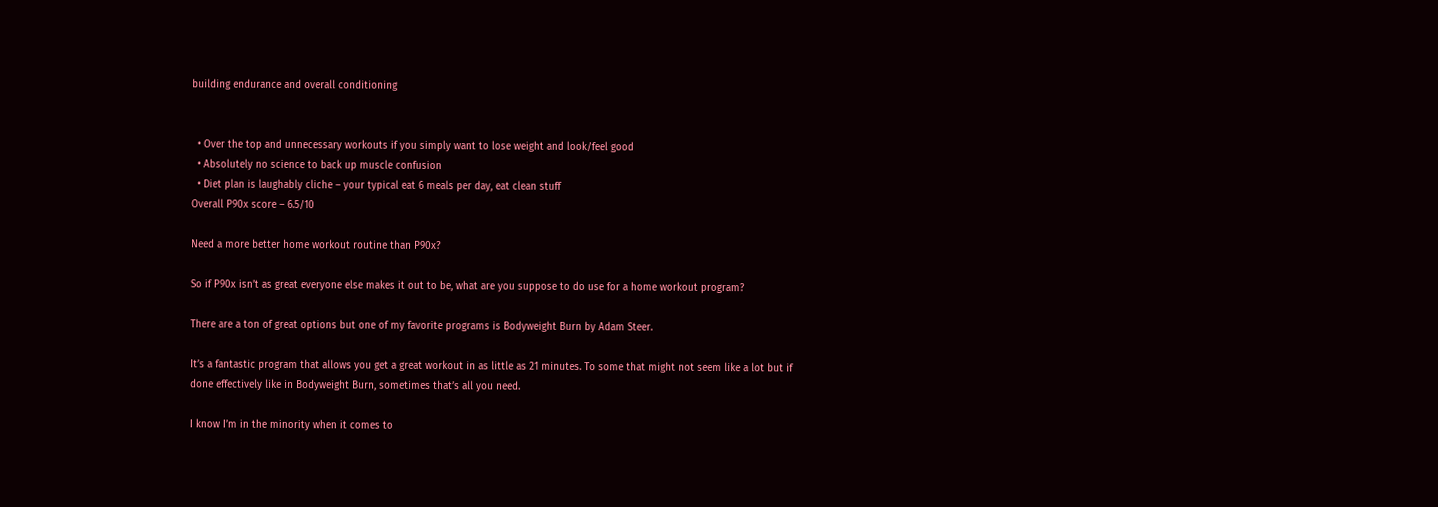building endurance and overall conditioning


  • Over the top and unnecessary workouts if you simply want to lose weight and look/feel good
  • Absolutely no science to back up muscle confusion
  • Diet plan is laughably cliche – your typical eat 6 meals per day, eat clean stuff
Overall P90x score – 6.5/10

Need a more better home workout routine than P90x?

So if P90x isn’t as great everyone else makes it out to be, what are you suppose to do use for a home workout program?

There are a ton of great options but one of my favorite programs is Bodyweight Burn by Adam Steer.

It’s a fantastic program that allows you get a great workout in as little as 21 minutes. To some that might not seem like a lot but if done effectively like in Bodyweight Burn, sometimes that’s all you need.

I know I’m in the minority when it comes to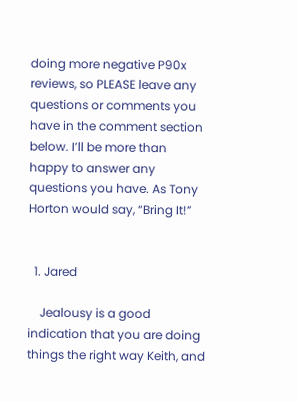doing more negative P90x reviews, so PLEASE leave any questions or comments you have in the comment section below. I’ll be more than happy to answer any questions you have. As Tony Horton would say, “Bring It!”


  1. Jared

    Jealousy is a good indication that you are doing things the right way Keith, and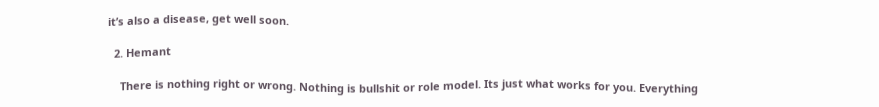it’s also a disease, get well soon.

  2. Hemant

    There is nothing right or wrong. Nothing is bullshit or role model. Its just what works for you. Everything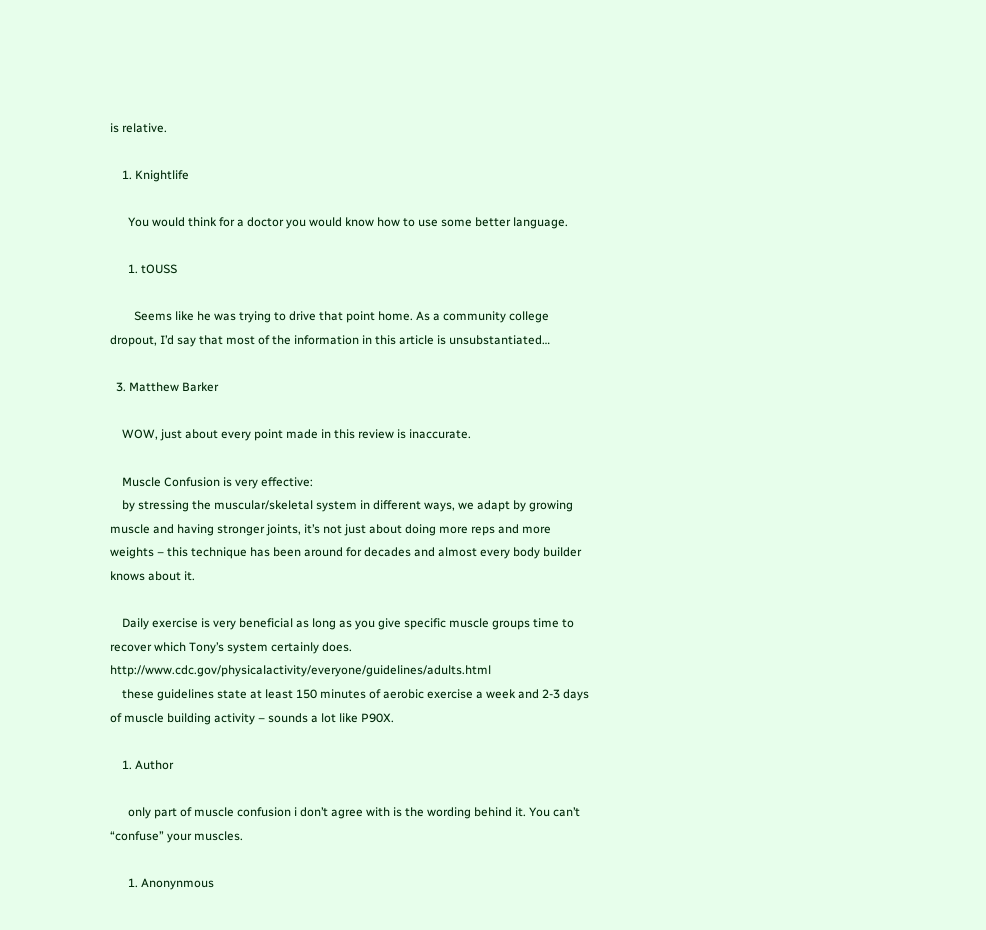is relative.

    1. Knightlife

      You would think for a doctor you would know how to use some better language.

      1. tOUSS

        Seems like he was trying to drive that point home. As a community college dropout, I’d say that most of the information in this article is unsubstantiated…

  3. Matthew Barker

    WOW, just about every point made in this review is inaccurate.

    Muscle Confusion is very effective:
    by stressing the muscular/skeletal system in different ways, we adapt by growing muscle and having stronger joints, it’s not just about doing more reps and more weights – this technique has been around for decades and almost every body builder knows about it.

    Daily exercise is very beneficial as long as you give specific muscle groups time to recover which Tony’s system certainly does. http://www.cdc.gov/physicalactivity/everyone/guidelines/adults.html
    these guidelines state at least 150 minutes of aerobic exercise a week and 2-3 days of muscle building activity – sounds a lot like P90X.

    1. Author

      only part of muscle confusion i don’t agree with is the wording behind it. You can’t “confuse” your muscles.

      1. Anonynmous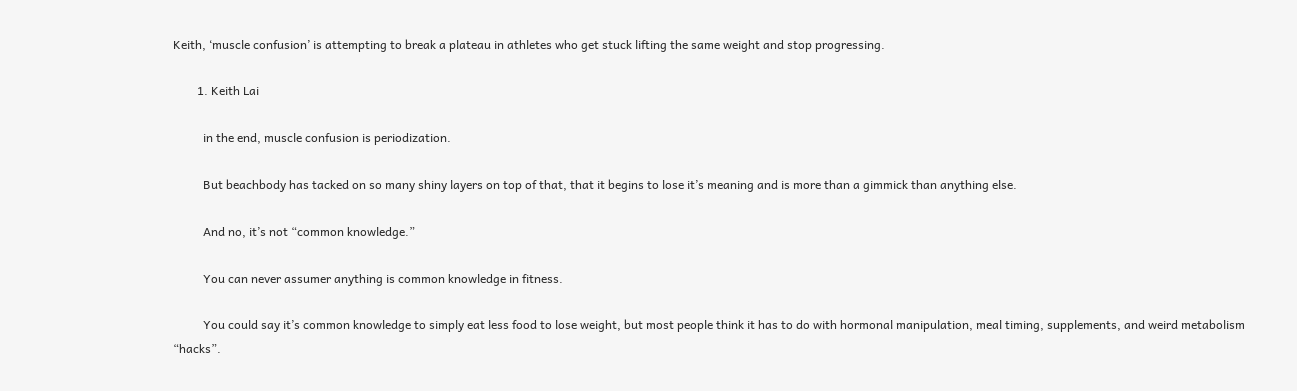Keith, ‘muscle confusion’ is attempting to break a plateau in athletes who get stuck lifting the same weight and stop progressing.

        1. Keith Lai

          in the end, muscle confusion is periodization.

          But beachbody has tacked on so many shiny layers on top of that, that it begins to lose it’s meaning and is more than a gimmick than anything else.

          And no, it’s not “common knowledge.”

          You can never assumer anything is common knowledge in fitness.

          You could say it’s common knowledge to simply eat less food to lose weight, but most people think it has to do with hormonal manipulation, meal timing, supplements, and weird metabolism “hacks”.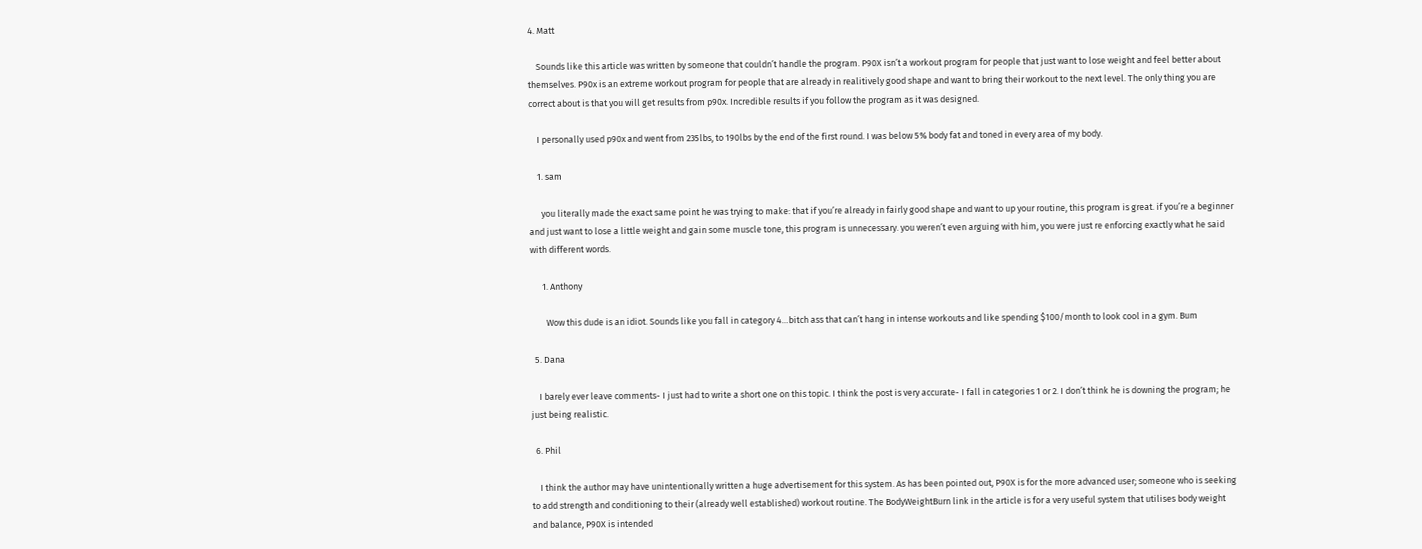4. Matt

    Sounds like this article was written by someone that couldn’t handle the program. P90X isn’t a workout program for people that just want to lose weight and feel better about themselves. P90x is an extreme workout program for people that are already in realitively good shape and want to bring their workout to the next level. The only thing you are correct about is that you will get results from p90x. Incredible results if you follow the program as it was designed.

    I personally used p90x and went from 235lbs, to 190lbs by the end of the first round. I was below 5% body fat and toned in every area of my body.

    1. sam

      you literally made the exact same point he was trying to make: that if you’re already in fairly good shape and want to up your routine, this program is great. if you’re a beginner and just want to lose a little weight and gain some muscle tone, this program is unnecessary. you weren’t even arguing with him, you were just re enforcing exactly what he said with different words.

      1. Anthony

        Wow this dude is an idiot. Sounds like you fall in category 4…bitch ass that can’t hang in intense workouts and like spending $100/month to look cool in a gym. Bum

  5. Dana

    I barely ever leave comments- I just had to write a short one on this topic. I think the post is very accurate- I fall in categories 1 or 2. I don’t think he is downing the program; he just being realistic.

  6. Phil

    I think the author may have unintentionally written a huge advertisement for this system. As has been pointed out, P90X is for the more advanced user; someone who is seeking to add strength and conditioning to their (already well established) workout routine. The BodyWeightBurn link in the article is for a very useful system that utilises body weight and balance, P90X is intended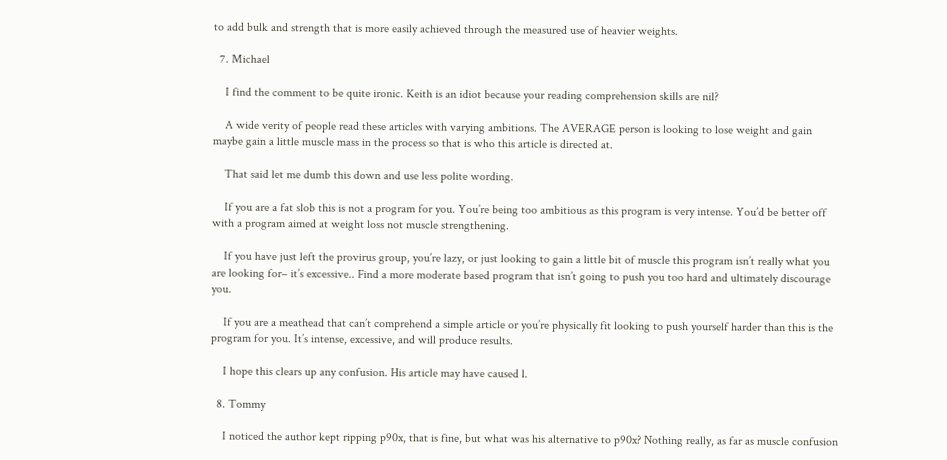to add bulk and strength that is more easily achieved through the measured use of heavier weights.

  7. Michael

    I find the comment to be quite ironic. Keith is an idiot because your reading comprehension skills are nil?

    A wide verity of people read these articles with varying ambitions. The AVERAGE person is looking to lose weight and gain maybe gain a little muscle mass in the process so that is who this article is directed at.

    That said let me dumb this down and use less polite wording.

    If you are a fat slob this is not a program for you. You’re being too ambitious as this program is very intense. You’d be better off with a program aimed at weight loss not muscle strengthening.

    If you have just left the provirus group, you’re lazy, or just looking to gain a little bit of muscle this program isn’t really what you are looking for– it’s excessive.. Find a more moderate based program that isn’t going to push you too hard and ultimately discourage you.

    If you are a meathead that can’t comprehend a simple article or you’re physically fit looking to push yourself harder than this is the program for you. It’s intense, excessive, and will produce results.

    I hope this clears up any confusion. His article may have caused l.

  8. Tommy

    I noticed the author kept ripping p90x, that is fine, but what was his alternative to p90x? Nothing really, as far as muscle confusion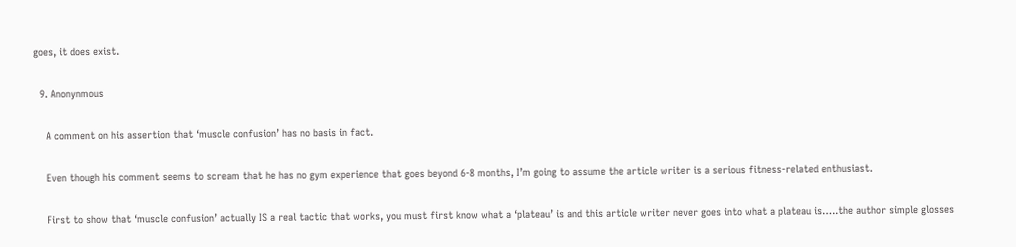goes, it does exist.

  9. Anonynmous

    A comment on his assertion that ‘muscle confusion’ has no basis in fact.

    Even though his comment seems to scream that he has no gym experience that goes beyond 6-8 months, I’m going to assume the article writer is a serious fitness-related enthusiast.

    First to show that ‘muscle confusion’ actually IS a real tactic that works, you must first know what a ‘plateau’ is and this article writer never goes into what a plateau is…..the author simple glosses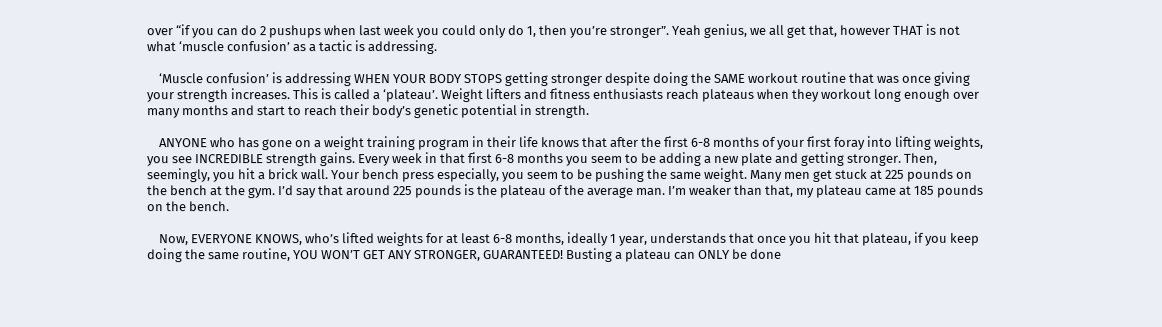over “if you can do 2 pushups when last week you could only do 1, then you’re stronger”. Yeah genius, we all get that, however THAT is not what ‘muscle confusion’ as a tactic is addressing.

    ‘Muscle confusion’ is addressing WHEN YOUR BODY STOPS getting stronger despite doing the SAME workout routine that was once giving your strength increases. This is called a ‘plateau’. Weight lifters and fitness enthusiasts reach plateaus when they workout long enough over many months and start to reach their body’s genetic potential in strength.

    ANYONE who has gone on a weight training program in their life knows that after the first 6-8 months of your first foray into lifting weights, you see INCREDIBLE strength gains. Every week in that first 6-8 months you seem to be adding a new plate and getting stronger. Then, seemingly, you hit a brick wall. Your bench press especially, you seem to be pushing the same weight. Many men get stuck at 225 pounds on the bench at the gym. I’d say that around 225 pounds is the plateau of the average man. I’m weaker than that, my plateau came at 185 pounds on the bench.

    Now, EVERYONE KNOWS, who’s lifted weights for at least 6-8 months, ideally 1 year, understands that once you hit that plateau, if you keep doing the same routine, YOU WON’T GET ANY STRONGER, GUARANTEED! Busting a plateau can ONLY be done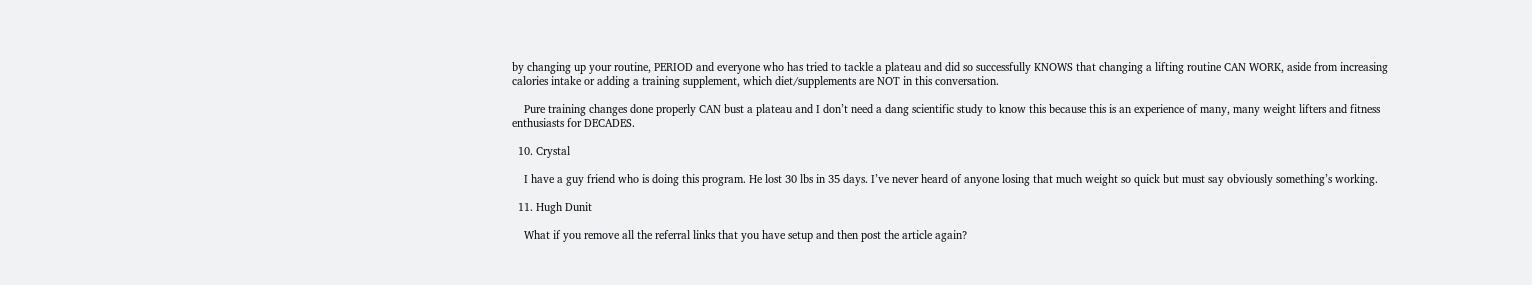by changing up your routine, PERIOD and everyone who has tried to tackle a plateau and did so successfully KNOWS that changing a lifting routine CAN WORK, aside from increasing calories intake or adding a training supplement, which diet/supplements are NOT in this conversation.

    Pure training changes done properly CAN bust a plateau and I don’t need a dang scientific study to know this because this is an experience of many, many weight lifters and fitness enthusiasts for DECADES.

  10. Crystal

    I have a guy friend who is doing this program. He lost 30 lbs in 35 days. I’ve never heard of anyone losing that much weight so quick but must say obviously something’s working.

  11. Hugh Dunit

    What if you remove all the referral links that you have setup and then post the article again?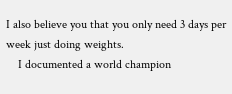I also believe you that you only need 3 days per week just doing weights.
    I documented a world champion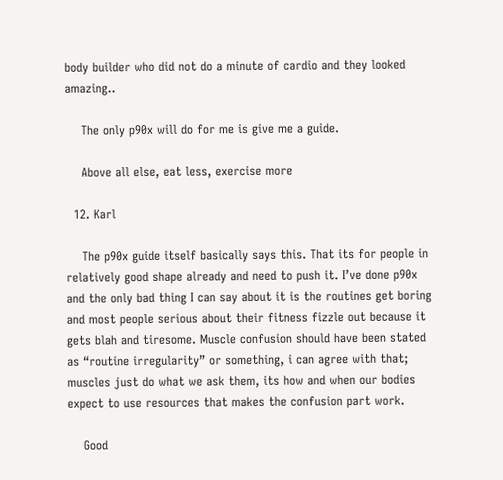body builder who did not do a minute of cardio and they looked amazing..

    The only p90x will do for me is give me a guide.

    Above all else, eat less, exercise more

  12. Karl

    The p90x guide itself basically says this. That its for people in relatively good shape already and need to push it. I’ve done p90x and the only bad thing I can say about it is the routines get boring and most people serious about their fitness fizzle out because it gets blah and tiresome. Muscle confusion should have been stated as “routine irregularity” or something, i can agree with that; muscles just do what we ask them, its how and when our bodies expect to use resources that makes the confusion part work.

    Good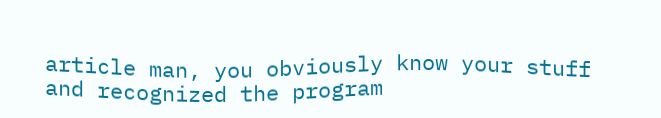article man, you obviously know your stuff and recognized the program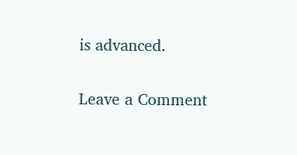is advanced.

Leave a Comment